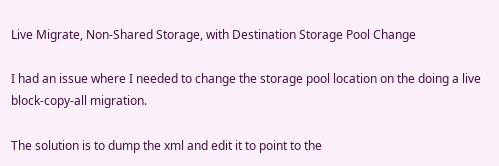Live Migrate, Non-Shared Storage, with Destination Storage Pool Change

I had an issue where I needed to change the storage pool location on the doing a live block-copy-all migration.

The solution is to dump the xml and edit it to point to the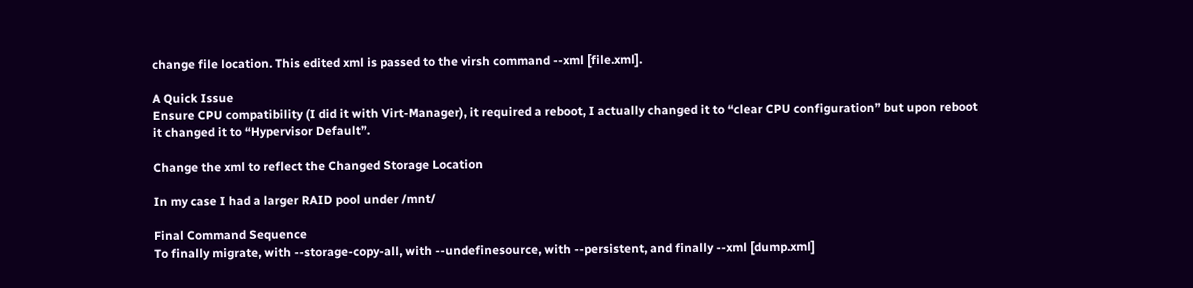change file location. This edited xml is passed to the virsh command --xml [file.xml].

A Quick Issue
Ensure CPU compatibility (I did it with Virt-Manager), it required a reboot, I actually changed it to “clear CPU configuration” but upon reboot it changed it to “Hypervisor Default”.

Change the xml to reflect the Changed Storage Location

In my case I had a larger RAID pool under /mnt/

Final Command Sequence
To finally migrate, with --storage-copy-all, with --undefinesource, with --persistent, and finally --xml [dump.xml]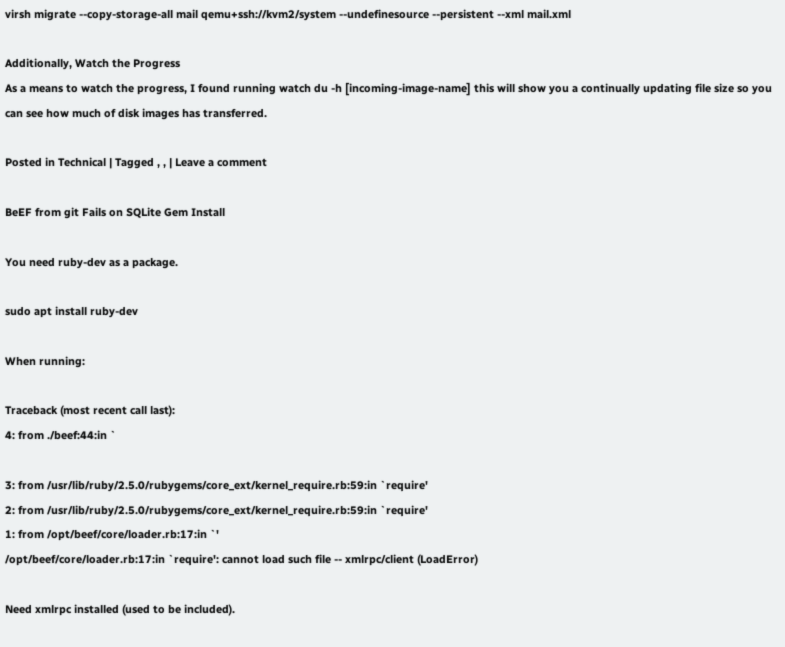virsh migrate --copy-storage-all mail qemu+ssh://kvm2/system --undefinesource --persistent --xml mail.xml

Additionally, Watch the Progress
As a means to watch the progress, I found running watch du -h [incoming-image-name] this will show you a continually updating file size so you can see how much of disk images has transferred.

Posted in Technical | Tagged , , | Leave a comment

BeEF from git Fails on SQLite Gem Install

You need ruby-dev as a package.

sudo apt install ruby-dev

When running:

Traceback (most recent call last):
4: from ./beef:44:in `

3: from /usr/lib/ruby/2.5.0/rubygems/core_ext/kernel_require.rb:59:in `require'
2: from /usr/lib/ruby/2.5.0/rubygems/core_ext/kernel_require.rb:59:in `require'
1: from /opt/beef/core/loader.rb:17:in `'
/opt/beef/core/loader.rb:17:in `require': cannot load such file -- xmlrpc/client (LoadError)

Need xmlrpc installed (used to be included).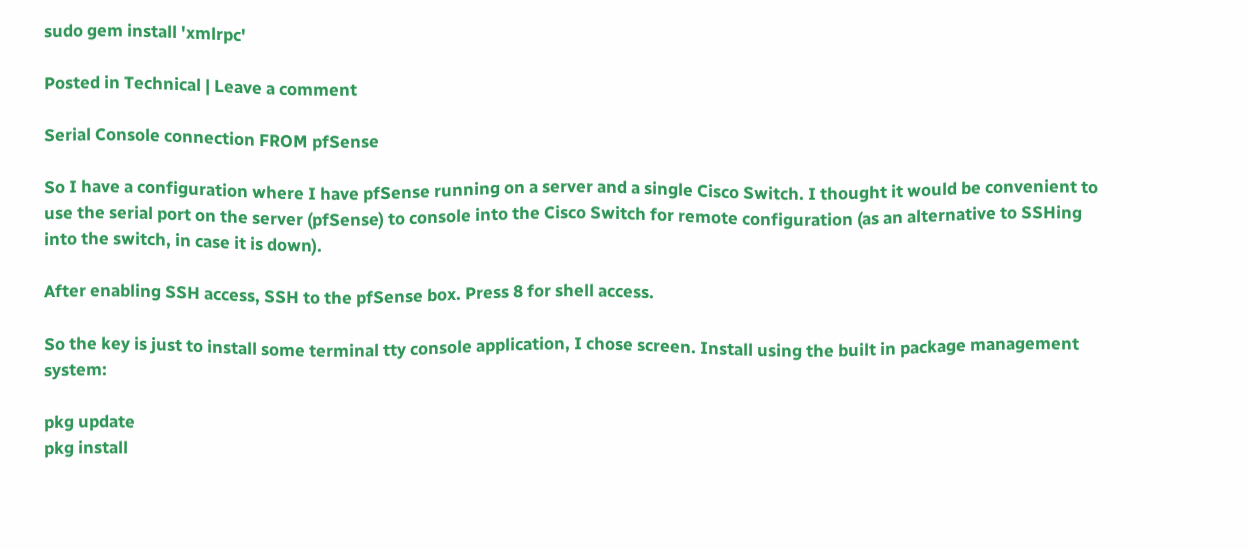sudo gem install 'xmlrpc'

Posted in Technical | Leave a comment

Serial Console connection FROM pfSense

So I have a configuration where I have pfSense running on a server and a single Cisco Switch. I thought it would be convenient to use the serial port on the server (pfSense) to console into the Cisco Switch for remote configuration (as an alternative to SSHing into the switch, in case it is down).

After enabling SSH access, SSH to the pfSense box. Press 8 for shell access.

So the key is just to install some terminal tty console application, I chose screen. Install using the built in package management system:

pkg update
pkg install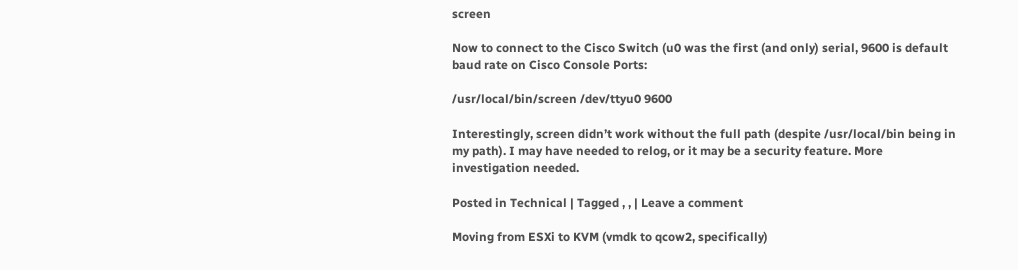screen

Now to connect to the Cisco Switch (u0 was the first (and only) serial, 9600 is default baud rate on Cisco Console Ports:

/usr/local/bin/screen /dev/ttyu0 9600

Interestingly, screen didn’t work without the full path (despite /usr/local/bin being in my path). I may have needed to relog, or it may be a security feature. More investigation needed.

Posted in Technical | Tagged , , | Leave a comment

Moving from ESXi to KVM (vmdk to qcow2, specifically)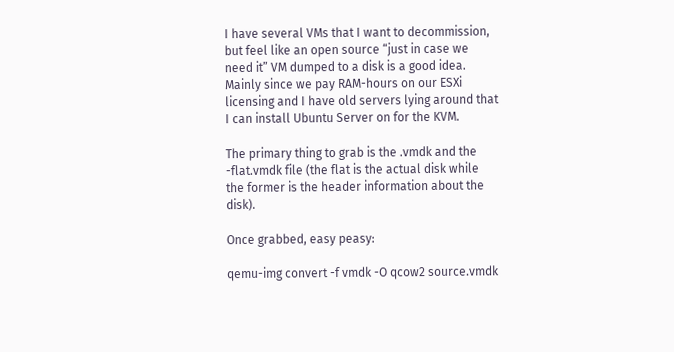I have several VMs that I want to decommission, but feel like an open source “just in case we need it” VM dumped to a disk is a good idea.  Mainly since we pay RAM-hours on our ESXi licensing and I have old servers lying around that I can install Ubuntu Server on for the KVM.

The primary thing to grab is the .vmdk and the -flat.vmdk file (the flat is the actual disk while the former is the header information about the disk).

Once grabbed, easy peasy:

qemu-img convert -f vmdk -O qcow2 source.vmdk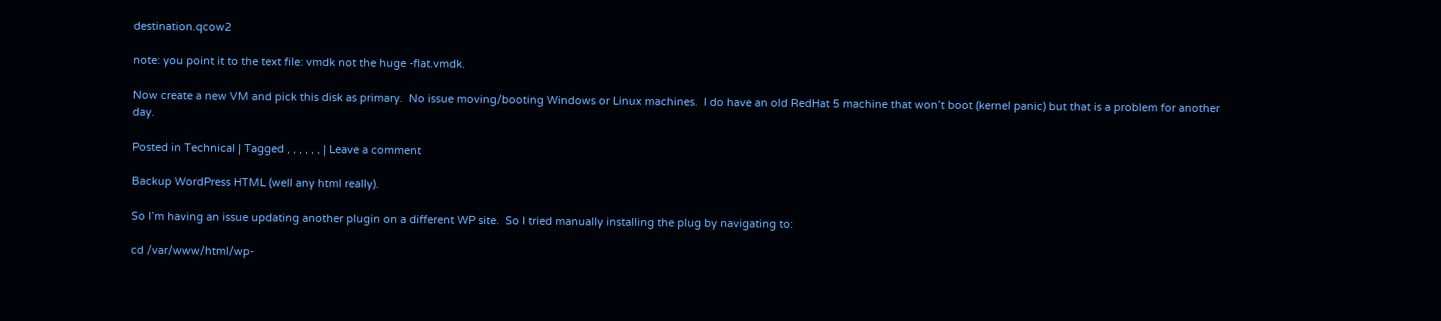destination.qcow2

note: you point it to the text file: vmdk not the huge -flat.vmdk.

Now create a new VM and pick this disk as primary.  No issue moving/booting Windows or Linux machines.  I do have an old RedHat 5 machine that won’t boot (kernel panic) but that is a problem for another day.

Posted in Technical | Tagged , , , , , , | Leave a comment

Backup WordPress HTML (well any html really).

So I’m having an issue updating another plugin on a different WP site.  So I tried manually installing the plug by navigating to:

cd /var/www/html/wp-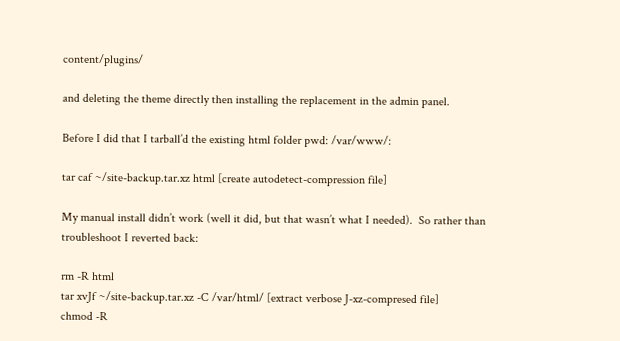content/plugins/

and deleting the theme directly then installing the replacement in the admin panel.

Before I did that I tarball’d the existing html folder pwd: /var/www/:

tar caf ~/site-backup.tar.xz html [create autodetect-compression file]

My manual install didn’t work (well it did, but that wasn’t what I needed).  So rather than troubleshoot I reverted back:

rm -R html
tar xvJf ~/site-backup.tar.xz -C /var/html/ [extract verbose J-xz-compresed file]
chmod -R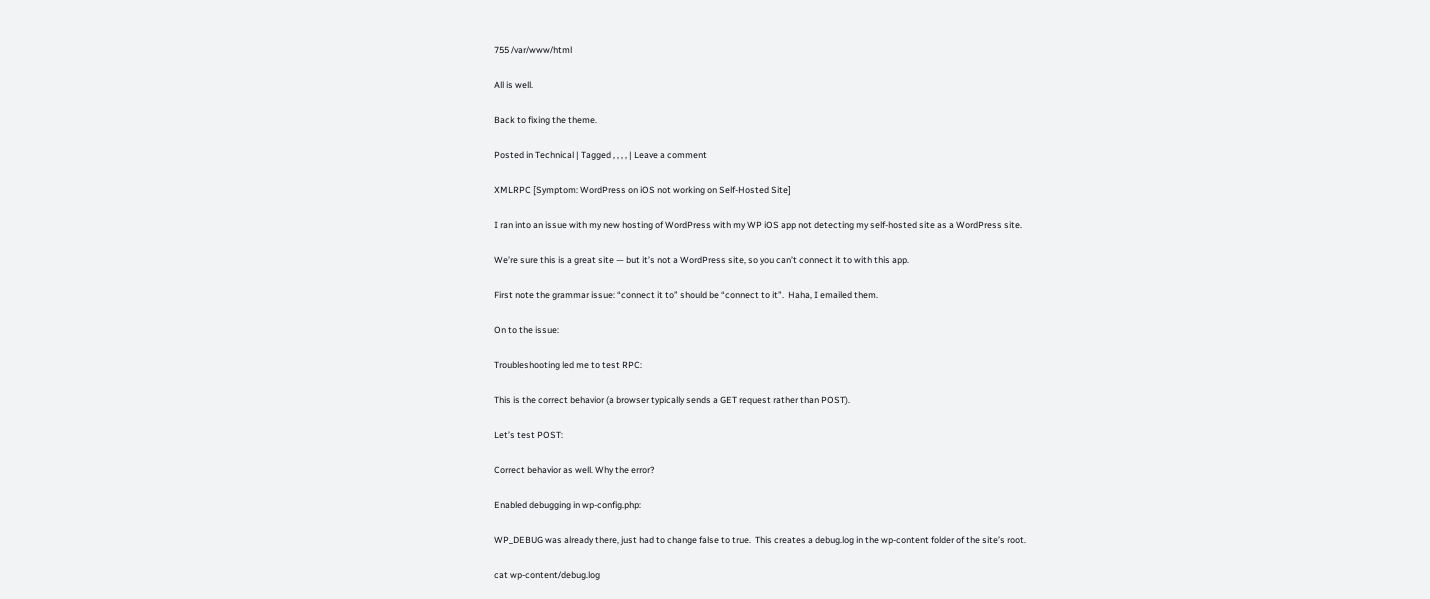755 /var/www/html

All is well.

Back to fixing the theme.

Posted in Technical | Tagged , , , , | Leave a comment

XMLRPC [Symptom: WordPress on iOS not working on Self-Hosted Site]

I ran into an issue with my new hosting of WordPress with my WP iOS app not detecting my self-hosted site as a WordPress site.

We’re sure this is a great site — but it’s not a WordPress site, so you can’t connect it to with this app.

First note the grammar issue: “connect it to” should be “connect to it”.  Haha, I emailed them.

On to the issue:

Troubleshooting led me to test RPC:

This is the correct behavior (a browser typically sends a GET request rather than POST).

Let’s test POST:

Correct behavior as well. Why the error?

Enabled debugging in wp-config.php:

WP_DEBUG was already there, just had to change false to true.  This creates a debug.log in the wp-content folder of the site’s root.

cat wp-content/debug.log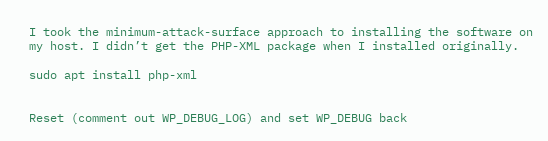I took the minimum-attack-surface approach to installing the software on my host. I didn’t get the PHP-XML package when I installed originally.

sudo apt install php-xml


Reset (comment out WP_DEBUG_LOG) and set WP_DEBUG back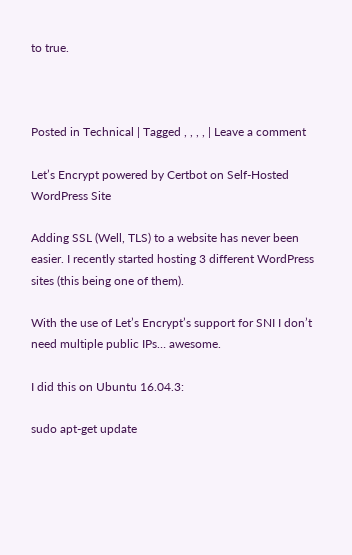to true.



Posted in Technical | Tagged , , , , | Leave a comment

Let’s Encrypt powered by Certbot on Self-Hosted WordPress Site

Adding SSL (Well, TLS) to a website has never been easier. I recently started hosting 3 different WordPress sites (this being one of them).

With the use of Let’s Encrypt’s support for SNI I don’t need multiple public IPs… awesome.

I did this on Ubuntu 16.04.3:

sudo apt-get update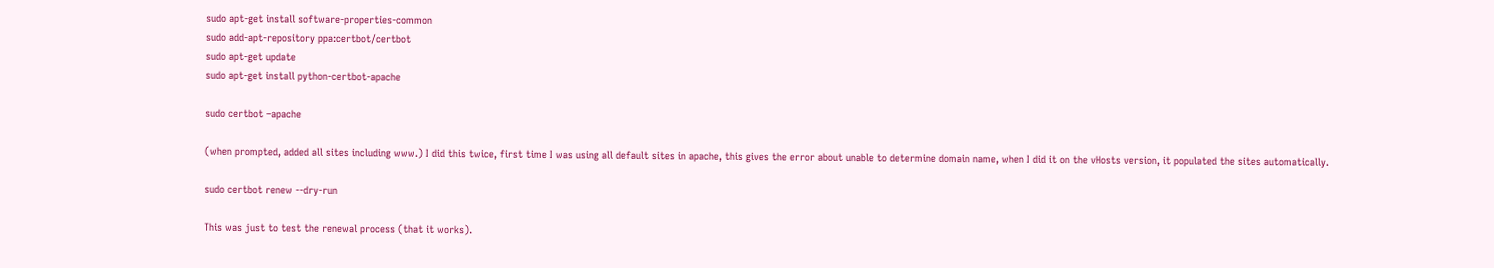sudo apt-get install software-properties-common
sudo add-apt-repository ppa:certbot/certbot
sudo apt-get update
sudo apt-get install python-certbot-apache

sudo certbot –apache

(when prompted, added all sites including www.) I did this twice, first time I was using all default sites in apache, this gives the error about unable to determine domain name, when I did it on the vHosts version, it populated the sites automatically.

sudo certbot renew --dry-run

This was just to test the renewal process (that it works).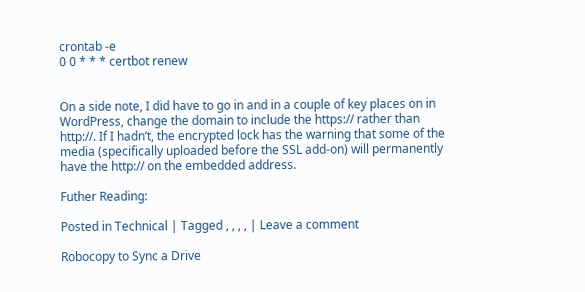crontab -e
0 0 * * * certbot renew


On a side note, I did have to go in and in a couple of key places on in WordPress, change the domain to include the https:// rather than http://. If I hadn’t, the encrypted lock has the warning that some of the media (specifically uploaded before the SSL add-on) will permanently have the http:// on the embedded address.

Futher Reading:

Posted in Technical | Tagged , , , , | Leave a comment

Robocopy to Sync a Drive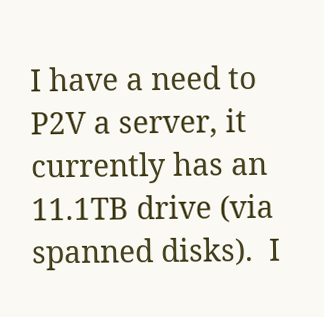I have a need to P2V a server, it currently has an 11.1TB drive (via spanned disks).  I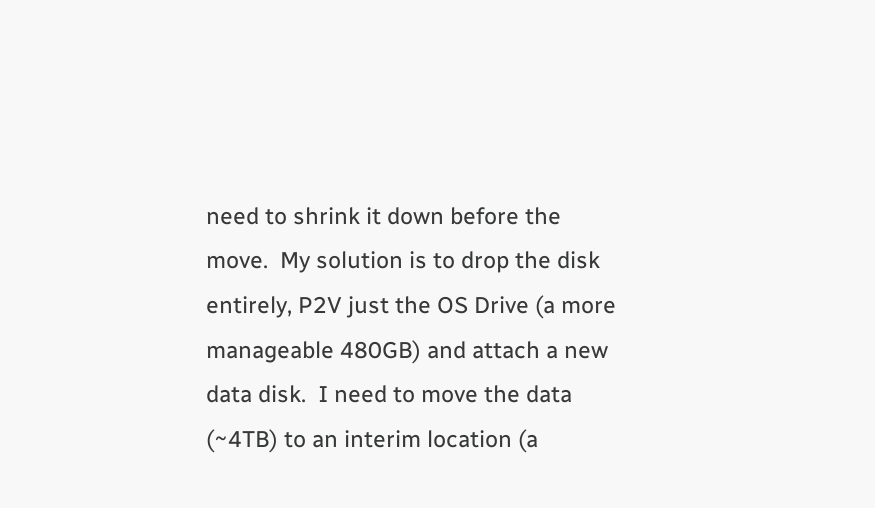need to shrink it down before the move.  My solution is to drop the disk entirely, P2V just the OS Drive (a more manageable 480GB) and attach a new data disk.  I need to move the data (~4TB) to an interim location (a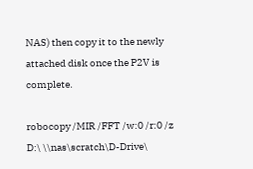NAS) then copy it to the newly attached disk once the P2V is complete.

robocopy /MIR /FFT /w:0 /r:0 /z D:\ \\nas\scratch\D-Drive\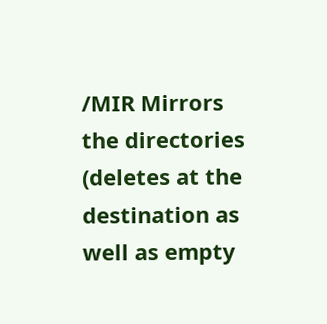/MIR Mirrors the directories (deletes at the destination as well as empty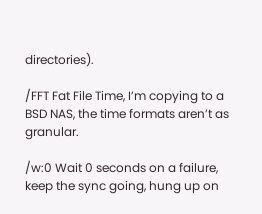directories).

/FFT Fat File Time, I’m copying to a BSD NAS, the time formats aren’t as granular.

/w:0 Wait 0 seconds on a failure, keep the sync going, hung up on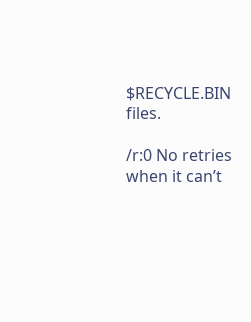$RECYCLE.BIN files.

/r:0 No retries when it can’t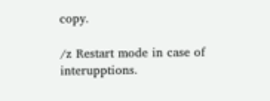copy.

/z Restart mode in case of interupptions.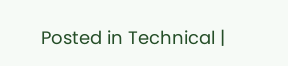Posted in Technical |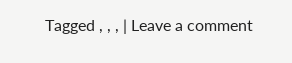Tagged , , , | Leave a comment